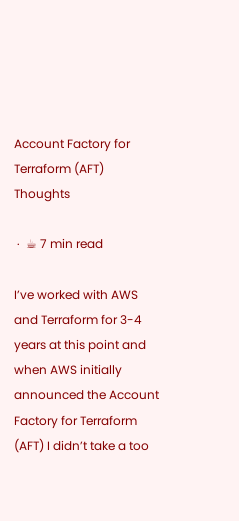Account Factory for Terraform (AFT) Thoughts

 ·  ☕ 7 min read

I’ve worked with AWS and Terraform for 3-4 years at this point and when AWS initially announced the Account Factory for Terraform (AFT) I didn’t take a too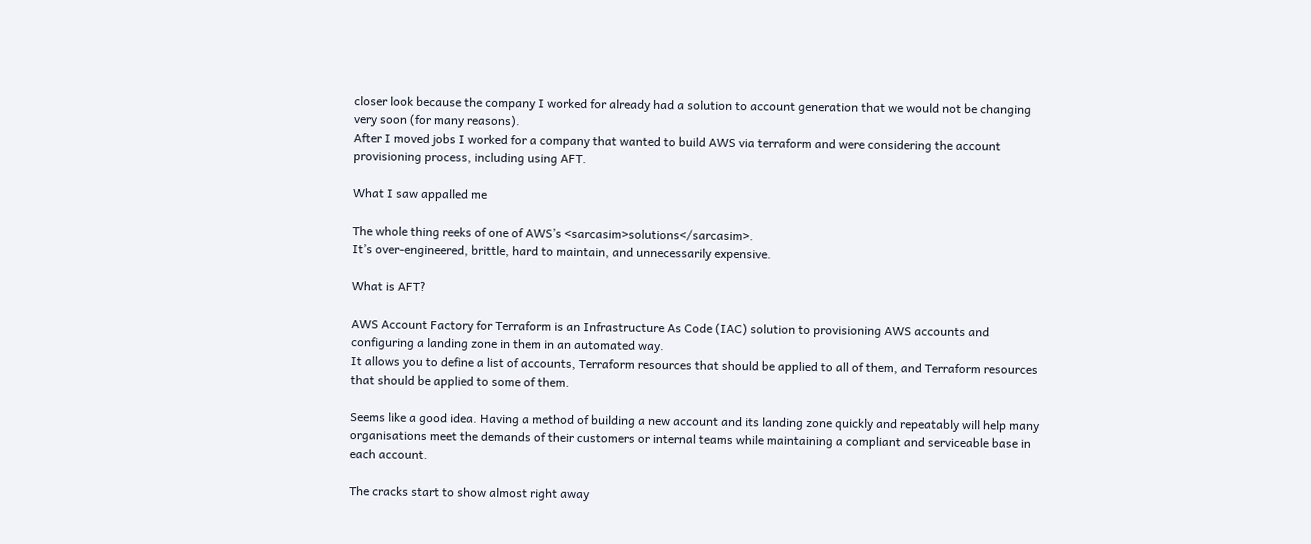closer look because the company I worked for already had a solution to account generation that we would not be changing very soon (for many reasons).
After I moved jobs I worked for a company that wanted to build AWS via terraform and were considering the account provisioning process, including using AFT.

What I saw appalled me

The whole thing reeks of one of AWS’s <sarcasim>solutions</sarcasim>.
It’s over-engineered, brittle, hard to maintain, and unnecessarily expensive.

What is AFT?

AWS Account Factory for Terraform is an Infrastructure As Code (IAC) solution to provisioning AWS accounts and configuring a landing zone in them in an automated way.
It allows you to define a list of accounts, Terraform resources that should be applied to all of them, and Terraform resources that should be applied to some of them.

Seems like a good idea. Having a method of building a new account and its landing zone quickly and repeatably will help many organisations meet the demands of their customers or internal teams while maintaining a compliant and serviceable base in each account.

The cracks start to show almost right away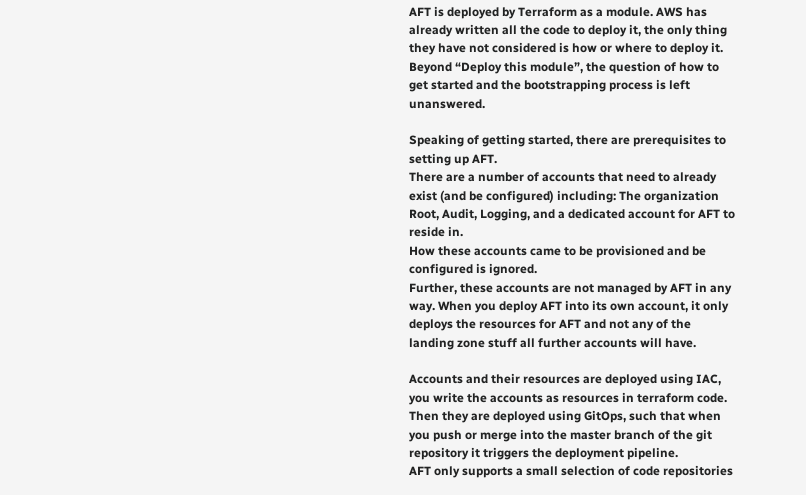AFT is deployed by Terraform as a module. AWS has already written all the code to deploy it, the only thing they have not considered is how or where to deploy it. Beyond “Deploy this module”, the question of how to get started and the bootstrapping process is left unanswered.

Speaking of getting started, there are prerequisites to setting up AFT.
There are a number of accounts that need to already exist (and be configured) including: The organization Root, Audit, Logging, and a dedicated account for AFT to reside in.
How these accounts came to be provisioned and be configured is ignored.
Further, these accounts are not managed by AFT in any way. When you deploy AFT into its own account, it only deploys the resources for AFT and not any of the landing zone stuff all further accounts will have.

Accounts and their resources are deployed using IAC, you write the accounts as resources in terraform code. Then they are deployed using GitOps, such that when you push or merge into the master branch of the git repository it triggers the deployment pipeline.
AFT only supports a small selection of code repositories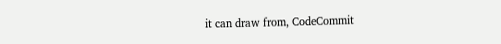it can draw from, CodeCommit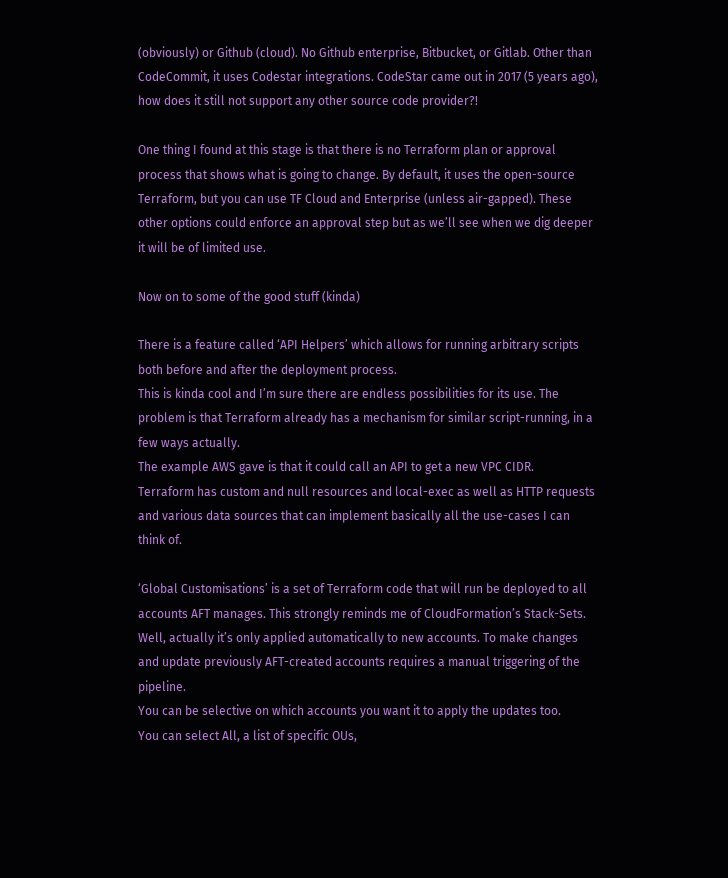(obviously) or Github (cloud). No Github enterprise, Bitbucket, or Gitlab. Other than CodeCommit, it uses Codestar integrations. CodeStar came out in 2017 (5 years ago), how does it still not support any other source code provider?!

One thing I found at this stage is that there is no Terraform plan or approval process that shows what is going to change. By default, it uses the open-source Terraform, but you can use TF Cloud and Enterprise (unless air-gapped). These other options could enforce an approval step but as we’ll see when we dig deeper it will be of limited use.

Now on to some of the good stuff (kinda)

There is a feature called ‘API Helpers’ which allows for running arbitrary scripts both before and after the deployment process.
This is kinda cool and I’m sure there are endless possibilities for its use. The problem is that Terraform already has a mechanism for similar script-running, in a few ways actually.
The example AWS gave is that it could call an API to get a new VPC CIDR.
Terraform has custom and null resources and local-exec as well as HTTP requests and various data sources that can implement basically all the use-cases I can think of.

‘Global Customisations’ is a set of Terraform code that will run be deployed to all accounts AFT manages. This strongly reminds me of CloudFormation’s Stack-Sets.
Well, actually it’s only applied automatically to new accounts. To make changes and update previously AFT-created accounts requires a manual triggering of the pipeline.
You can be selective on which accounts you want it to apply the updates too.
You can select All, a list of specific OUs,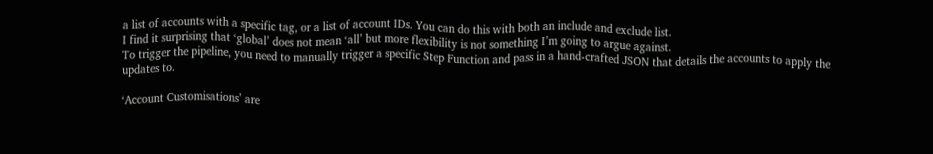a list of accounts with a specific tag, or a list of account IDs. You can do this with both an include and exclude list.
I find it surprising that ‘global’ does not mean ‘all’ but more flexibility is not something I’m going to argue against.
To trigger the pipeline, you need to manually trigger a specific Step Function and pass in a hand-crafted JSON that details the accounts to apply the updates to.

‘Account Customisations’ are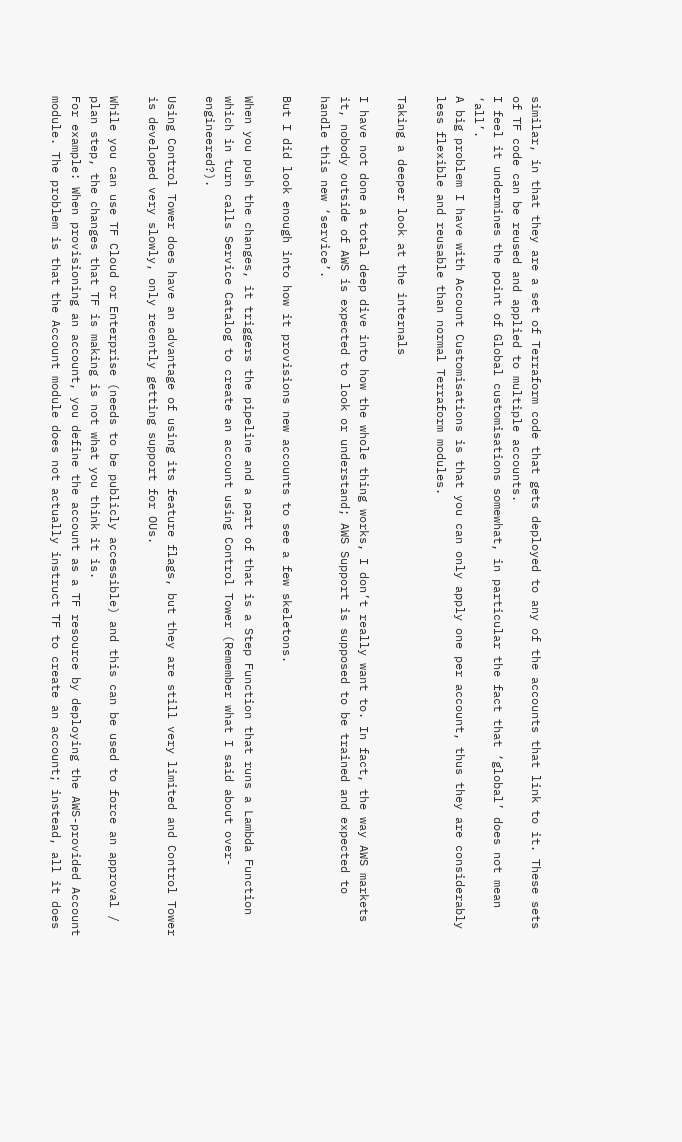similar, in that they are a set of Terraform code that gets deployed to any of the accounts that link to it. These sets of TF code can be reused and applied to multiple accounts.
I feel it undermines the point of Global customisations somewhat, in particular the fact that ‘global’ does not mean ‘all’.
A big problem I have with Account Customisations is that you can only apply one per account, thus they are considerably less flexible and reusable than normal Terraform modules.

Taking a deeper look at the internals

I have not done a total deep dive into how the whole thing works, I don’t really want to. In fact, the way AWS markets it, nobody outside of AWS is expected to look or understand; AWS Support is supposed to be trained and expected to handle this new ‘service’.

But I did look enough into how it provisions new accounts to see a few skeletons.

When you push the changes, it triggers the pipeline and a part of that is a Step Function that runs a Lambda Function which in turn calls Service Catalog to create an account using Control Tower (Remember what I said about over-engineered?).

Using Control Tower does have an advantage of using its feature flags, but they are still very limited and Control Tower is developed very slowly, only recently getting support for OUs.

While you can use TF Cloud or Enterprise (needs to be publicly accessible) and this can be used to force an approval / plan step, the changes that TF is making is not what you think it is.
For example: When provisioning an account, you define the account as a TF resource by deploying the AWS-provided Account module. The problem is that the Account module does not actually instruct TF to create an account; instead, all it does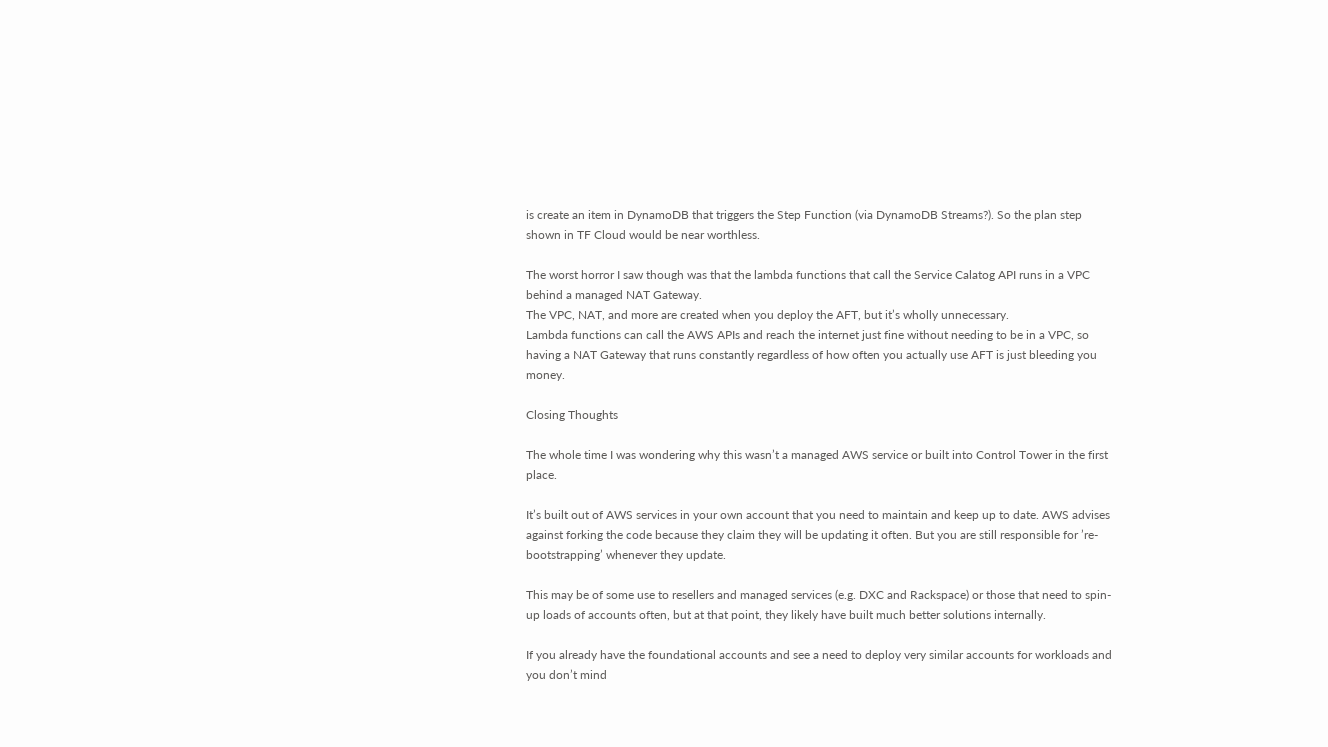is create an item in DynamoDB that triggers the Step Function (via DynamoDB Streams?). So the plan step shown in TF Cloud would be near worthless.

The worst horror I saw though was that the lambda functions that call the Service Calatog API runs in a VPC behind a managed NAT Gateway.
The VPC, NAT, and more are created when you deploy the AFT, but it’s wholly unnecessary.
Lambda functions can call the AWS APIs and reach the internet just fine without needing to be in a VPC, so having a NAT Gateway that runs constantly regardless of how often you actually use AFT is just bleeding you money.

Closing Thoughts

The whole time I was wondering why this wasn’t a managed AWS service or built into Control Tower in the first place.

It’s built out of AWS services in your own account that you need to maintain and keep up to date. AWS advises against forking the code because they claim they will be updating it often. But you are still responsible for ’re-bootstrapping’ whenever they update.

This may be of some use to resellers and managed services (e.g. DXC and Rackspace) or those that need to spin-up loads of accounts often, but at that point, they likely have built much better solutions internally.

If you already have the foundational accounts and see a need to deploy very similar accounts for workloads and you don’t mind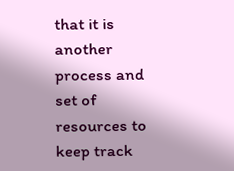that it is another process and set of resources to keep track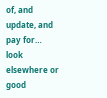of, and update, and pay for… look elsewhere or good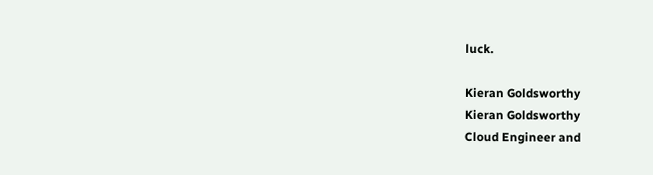luck.

Kieran Goldsworthy
Kieran Goldsworthy
Cloud Engineer and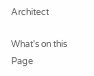Architect

What's on this Page